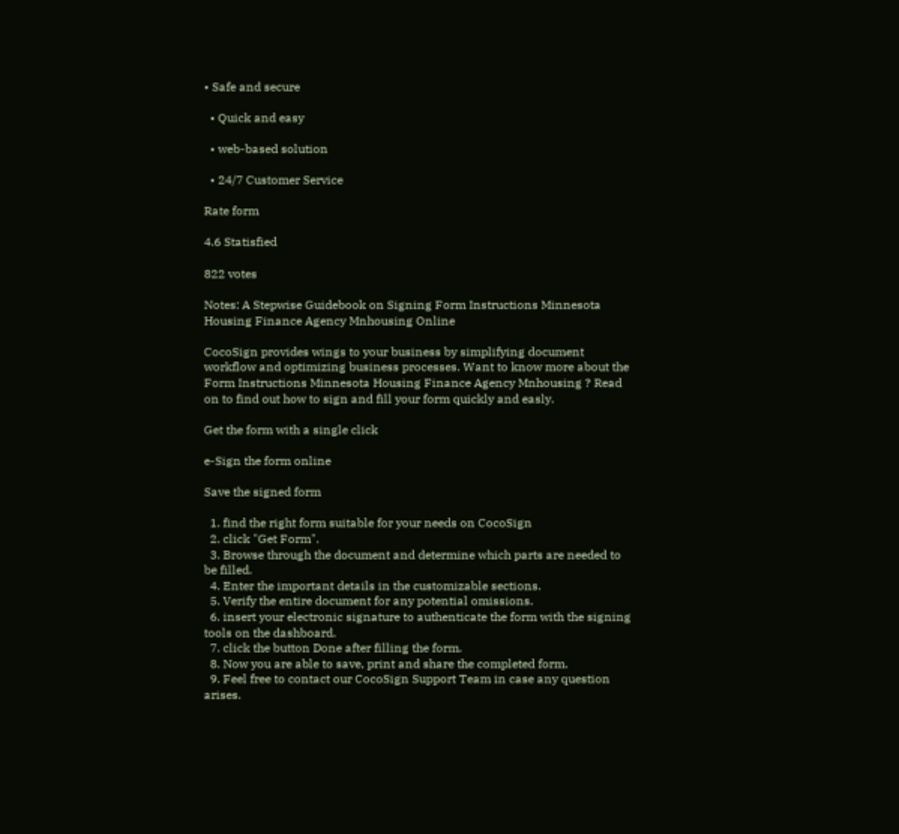• Safe and secure

  • Quick and easy

  • web-based solution

  • 24/7 Customer Service

Rate form

4.6 Statisfied

822 votes

Notes: A Stepwise Guidebook on Signing Form Instructions Minnesota Housing Finance Agency Mnhousing Online

CocoSign provides wings to your business by simplifying document workflow and optimizing business processes. Want to know more about the Form Instructions Minnesota Housing Finance Agency Mnhousing ? Read on to find out how to sign and fill your form quickly and easly.

Get the form with a single click

e-Sign the form online

Save the signed form

  1. find the right form suitable for your needs on CocoSign
  2. click "Get Form".
  3. Browse through the document and determine which parts are needed to be filled.
  4. Enter the important details in the customizable sections.
  5. Verify the entire document for any potential omissions.
  6. insert your electronic signature to authenticate the form with the signing tools on the dashboard.
  7. click the button Done after filling the form.
  8. Now you are able to save, print and share the completed form.
  9. Feel free to contact our CocoSign Support Team in case any question arises.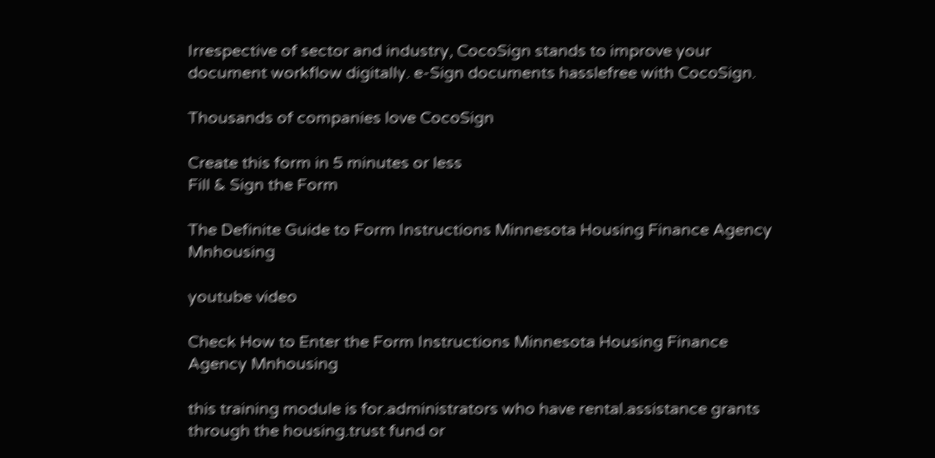Irrespective of sector and industry, CocoSign stands to improve your document workflow digitally. e-Sign documents hasslefree with CocoSign.

Thousands of companies love CocoSign

Create this form in 5 minutes or less
Fill & Sign the Form

The Definite Guide to Form Instructions Minnesota Housing Finance Agency Mnhousing

youtube video

Check How to Enter the Form Instructions Minnesota Housing Finance Agency Mnhousing

this training module is for.administrators who have rental.assistance grants through the housing.trust fund or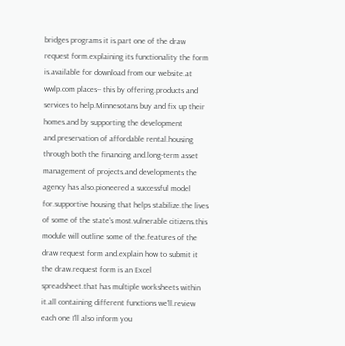bridges programs it is.part one of the draw request form.explaining its functionality the form is.available for download from our website.at wwlp.com places-- this by offering.products and services to help.Minnesotans buy and fix up their homes.and by supporting the development and.preservation of affordable rental.housing through both the financing and.long-term asset management of projects.and developments the agency has also.pioneered a successful model for.supportive housing that helps stabilize.the lives of some of the state's most.vulnerable citizens.this module will outline some of the.features of the draw request form and.explain how to submit it the draw.request form is an Excel spreadsheet.that has multiple worksheets within it.all containing different functions we'll.review each one I'll also inform you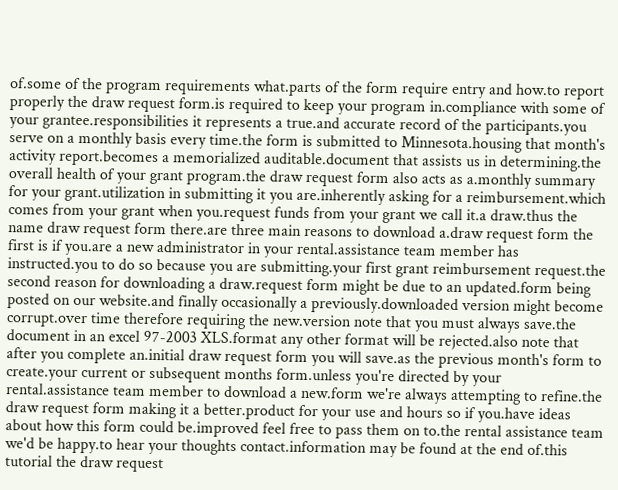of.some of the program requirements what.parts of the form require entry and how.to report properly the draw request form.is required to keep your program in.compliance with some of your grantee.responsibilities it represents a true.and accurate record of the participants.you serve on a monthly basis every time.the form is submitted to Minnesota.housing that month's activity report.becomes a memorialized auditable.document that assists us in determining.the overall health of your grant program.the draw request form also acts as a.monthly summary for your grant.utilization in submitting it you are.inherently asking for a reimbursement.which comes from your grant when you.request funds from your grant we call it.a draw.thus the name draw request form there.are three main reasons to download a.draw request form the first is if you.are a new administrator in your rental.assistance team member has instructed.you to do so because you are submitting.your first grant reimbursement request.the second reason for downloading a draw.request form might be due to an updated.form being posted on our website.and finally occasionally a previously.downloaded version might become corrupt.over time therefore requiring the new.version note that you must always save.the document in an excel 97-2003 XLS.format any other format will be rejected.also note that after you complete an.initial draw request form you will save.as the previous month's form to create.your current or subsequent months form.unless you're directed by your rental.assistance team member to download a new.form we're always attempting to refine.the draw request form making it a better.product for your use and hours so if you.have ideas about how this form could be.improved feel free to pass them on to.the rental assistance team we'd be happy.to hear your thoughts contact.information may be found at the end of.this tutorial the draw request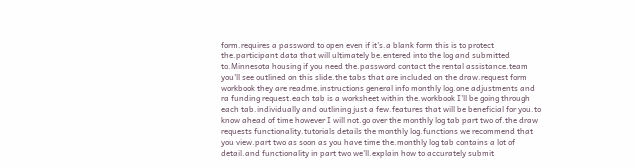form.requires a password to open even if it's.a blank form this is to protect the.participant data that will ultimately be.entered into the log and submitted to.Minnesota housing if you need the.password contact the rental assistance.team you'll see outlined on this slide.the tabs that are included on the draw.request form workbook they are readme.instructions general info monthly log.one adjustments and ra funding request.each tab is a worksheet within the.workbook I'll be going through each tab.individually and outlining just a few.features that will be beneficial for you.to know ahead of time however I will not.go over the monthly log tab part two of.the draw requests functionality.tutorials details the monthly log.functions we recommend that you view.part two as soon as you have time the.monthly log tab contains a lot of detail.and functionality in part two we'll.explain how to accurately submit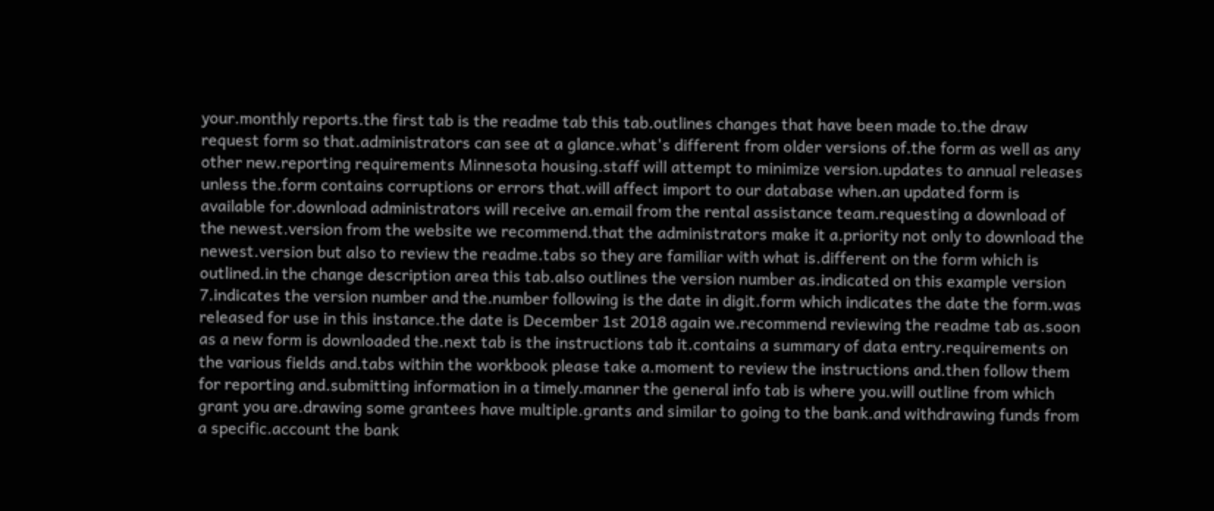your.monthly reports.the first tab is the readme tab this tab.outlines changes that have been made to.the draw request form so that.administrators can see at a glance.what's different from older versions of.the form as well as any other new.reporting requirements Minnesota housing.staff will attempt to minimize version.updates to annual releases unless the.form contains corruptions or errors that.will affect import to our database when.an updated form is available for.download administrators will receive an.email from the rental assistance team.requesting a download of the newest.version from the website we recommend.that the administrators make it a.priority not only to download the newest.version but also to review the readme.tabs so they are familiar with what is.different on the form which is outlined.in the change description area this tab.also outlines the version number as.indicated on this example version 7.indicates the version number and the.number following is the date in digit.form which indicates the date the form.was released for use in this instance.the date is December 1st 2018 again we.recommend reviewing the readme tab as.soon as a new form is downloaded the.next tab is the instructions tab it.contains a summary of data entry.requirements on the various fields and.tabs within the workbook please take a.moment to review the instructions and.then follow them for reporting and.submitting information in a timely.manner the general info tab is where you.will outline from which grant you are.drawing some grantees have multiple.grants and similar to going to the bank.and withdrawing funds from a specific.account the bank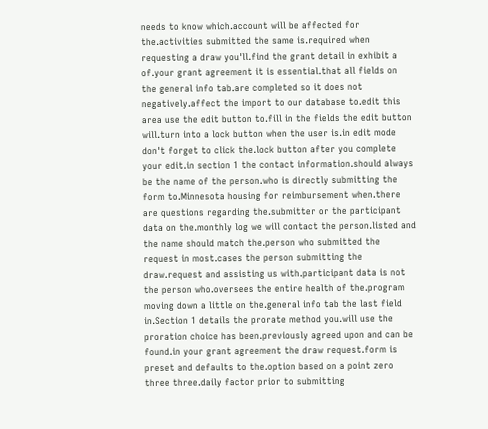needs to know which.account will be affected for the.activities submitted the same is.required when requesting a draw you'll.find the grant detail in exhibit a of.your grant agreement it is essential.that all fields on the general info tab.are completed so it does not negatively.affect the import to our database to.edit this area use the edit button to.fill in the fields the edit button will.turn into a lock button when the user is.in edit mode don't forget to click the.lock button after you complete your edit.in section 1 the contact information.should always be the name of the person.who is directly submitting the form to.Minnesota housing for reimbursement when.there are questions regarding the.submitter or the participant data on the.monthly log we will contact the person.listed and the name should match the.person who submitted the request in most.cases the person submitting the draw.request and assisting us with.participant data is not the person who.oversees the entire health of the.program moving down a little on the.general info tab the last field in.Section 1 details the prorate method you.will use the proration choice has been.previously agreed upon and can be found.in your grant agreement the draw request.form is preset and defaults to the.option based on a point zero three three.daily factor prior to submitting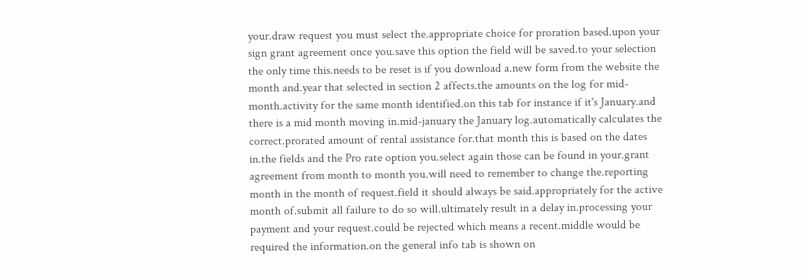your.draw request you must select the.appropriate choice for proration based.upon your sign grant agreement once you.save this option the field will be saved.to your selection the only time this.needs to be reset is if you download a.new form from the website the month and.year that selected in section 2 affects.the amounts on the log for mid-month.activity for the same month identified.on this tab for instance if it's January.and there is a mid month moving in.mid-january the January log.automatically calculates the correct.prorated amount of rental assistance for.that month this is based on the dates in.the fields and the Pro rate option you.select again those can be found in your.grant agreement from month to month you.will need to remember to change the.reporting month in the month of request.field it should always be said.appropriately for the active month of.submit all failure to do so will.ultimately result in a delay in.processing your payment and your request.could be rejected which means a recent.middle would be required the information.on the general info tab is shown on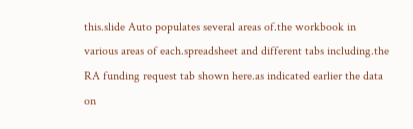this.slide Auto populates several areas of.the workbook in various areas of each.spreadsheet and different tabs including.the RA funding request tab shown here.as indicated earlier the data on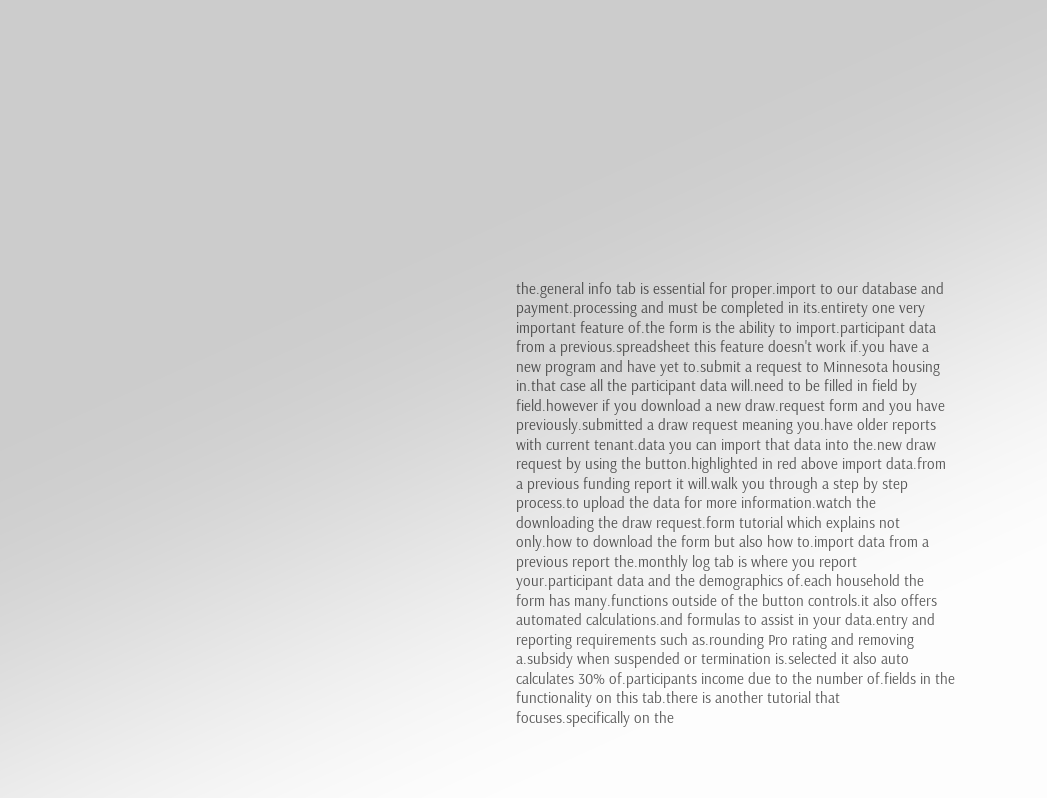the.general info tab is essential for proper.import to our database and payment.processing and must be completed in its.entirety one very important feature of.the form is the ability to import.participant data from a previous.spreadsheet this feature doesn't work if.you have a new program and have yet to.submit a request to Minnesota housing in.that case all the participant data will.need to be filled in field by field.however if you download a new draw.request form and you have previously.submitted a draw request meaning you.have older reports with current tenant.data you can import that data into the.new draw request by using the button.highlighted in red above import data.from a previous funding report it will.walk you through a step by step process.to upload the data for more information.watch the downloading the draw request.form tutorial which explains not only.how to download the form but also how to.import data from a previous report the.monthly log tab is where you report your.participant data and the demographics of.each household the form has many.functions outside of the button controls.it also offers automated calculations.and formulas to assist in your data.entry and reporting requirements such as.rounding Pro rating and removing a.subsidy when suspended or termination is.selected it also auto calculates 30% of.participants income due to the number of.fields in the functionality on this tab.there is another tutorial that focuses.specifically on the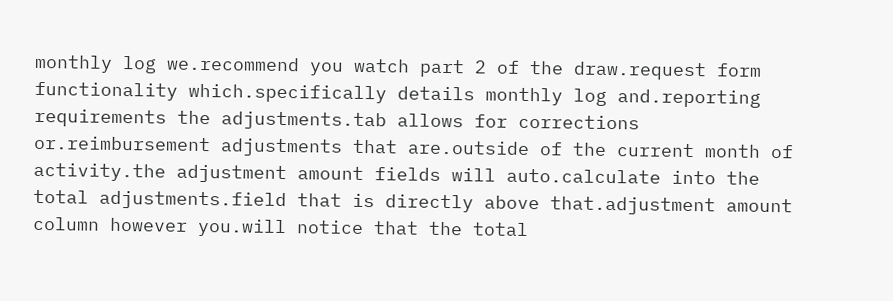monthly log we.recommend you watch part 2 of the draw.request form functionality which.specifically details monthly log and.reporting requirements the adjustments.tab allows for corrections or.reimbursement adjustments that are.outside of the current month of activity.the adjustment amount fields will auto.calculate into the total adjustments.field that is directly above that.adjustment amount column however you.will notice that the total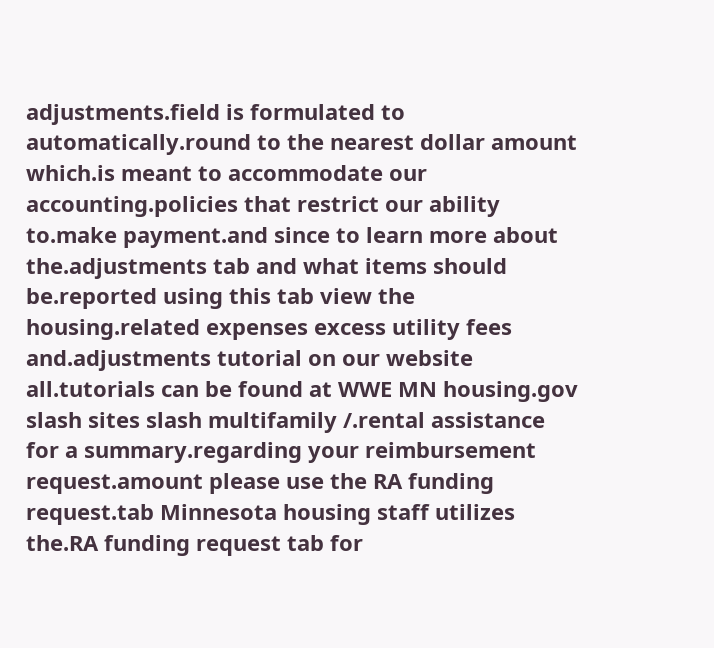adjustments.field is formulated to automatically.round to the nearest dollar amount which.is meant to accommodate our accounting.policies that restrict our ability to.make payment.and since to learn more about the.adjustments tab and what items should be.reported using this tab view the housing.related expenses excess utility fees and.adjustments tutorial on our website all.tutorials can be found at WWE MN housing.gov slash sites slash multifamily /.rental assistance for a summary.regarding your reimbursement request.amount please use the RA funding request.tab Minnesota housing staff utilizes the.RA funding request tab for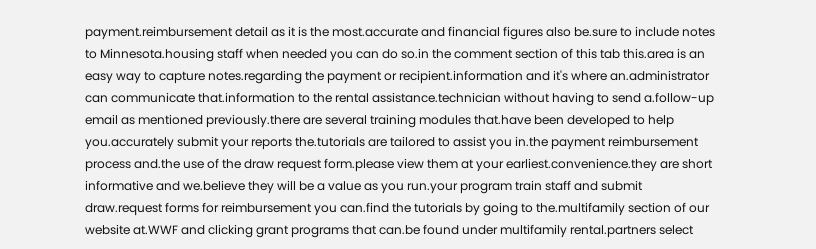payment.reimbursement detail as it is the most.accurate and financial figures also be.sure to include notes to Minnesota.housing staff when needed you can do so.in the comment section of this tab this.area is an easy way to capture notes.regarding the payment or recipient.information and it's where an.administrator can communicate that.information to the rental assistance.technician without having to send a.follow-up email as mentioned previously.there are several training modules that.have been developed to help you.accurately submit your reports the.tutorials are tailored to assist you in.the payment reimbursement process and.the use of the draw request form.please view them at your earliest.convenience.they are short informative and we.believe they will be a value as you run.your program train staff and submit draw.request forms for reimbursement you can.find the tutorials by going to the.multifamily section of our website at.WWF and clicking grant programs that can.be found under multifamily rental.partners select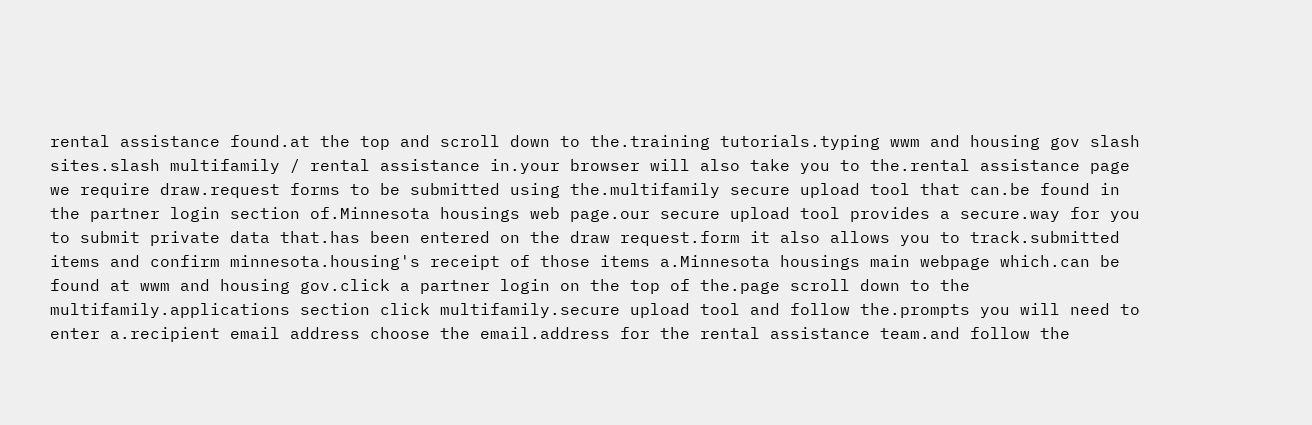rental assistance found.at the top and scroll down to the.training tutorials.typing wwm and housing gov slash sites.slash multifamily / rental assistance in.your browser will also take you to the.rental assistance page we require draw.request forms to be submitted using the.multifamily secure upload tool that can.be found in the partner login section of.Minnesota housings web page.our secure upload tool provides a secure.way for you to submit private data that.has been entered on the draw request.form it also allows you to track.submitted items and confirm minnesota.housing's receipt of those items a.Minnesota housings main webpage which.can be found at wwm and housing gov.click a partner login on the top of the.page scroll down to the multifamily.applications section click multifamily.secure upload tool and follow the.prompts you will need to enter a.recipient email address choose the email.address for the rental assistance team.and follow the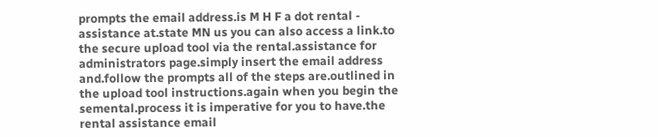prompts the email address.is M H F a dot rental - assistance at.state MN us you can also access a link.to the secure upload tool via the rental.assistance for administrators page.simply insert the email address and.follow the prompts all of the steps are.outlined in the upload tool instructions.again when you begin the semental.process it is imperative for you to have.the rental assistance email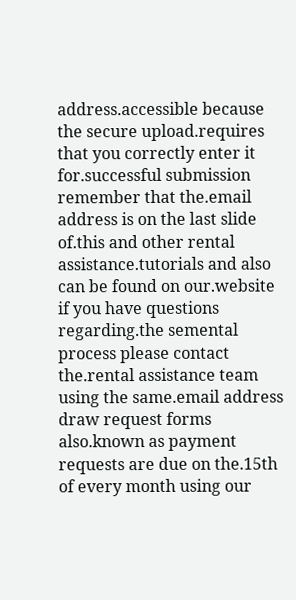address.accessible because the secure upload.requires that you correctly enter it for.successful submission remember that the.email address is on the last slide of.this and other rental assistance.tutorials and also can be found on our.website if you have questions regarding.the semental process please contact the.rental assistance team using the same.email address draw request forms also.known as payment requests are due on the.15th of every month using our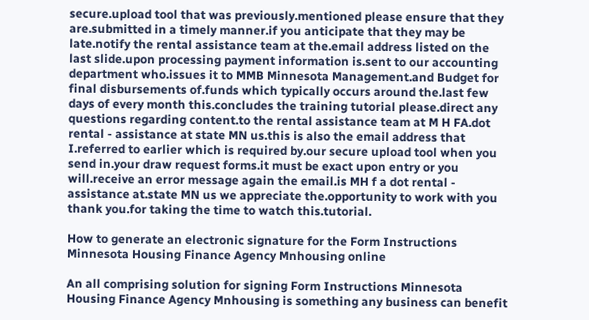secure.upload tool that was previously.mentioned please ensure that they are.submitted in a timely manner.if you anticipate that they may be late.notify the rental assistance team at the.email address listed on the last slide.upon processing payment information is.sent to our accounting department who.issues it to MMB Minnesota Management.and Budget for final disbursements of.funds which typically occurs around the.last few days of every month this.concludes the training tutorial please.direct any questions regarding content.to the rental assistance team at M H FA.dot rental - assistance at state MN us.this is also the email address that I.referred to earlier which is required by.our secure upload tool when you send in.your draw request forms.it must be exact upon entry or you will.receive an error message again the email.is MH f a dot rental - assistance at.state MN us we appreciate the.opportunity to work with you thank you.for taking the time to watch this.tutorial.

How to generate an electronic signature for the Form Instructions Minnesota Housing Finance Agency Mnhousing online

An all comprising solution for signing Form Instructions Minnesota Housing Finance Agency Mnhousing is something any business can benefit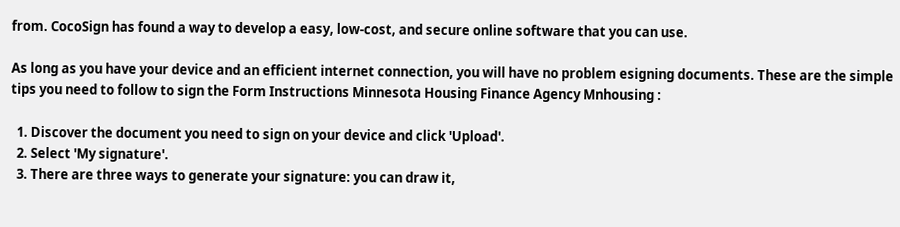from. CocoSign has found a way to develop a easy, low-cost, and secure online software that you can use.

As long as you have your device and an efficient internet connection, you will have no problem esigning documents. These are the simple tips you need to follow to sign the Form Instructions Minnesota Housing Finance Agency Mnhousing :

  1. Discover the document you need to sign on your device and click 'Upload'.
  2. Select 'My signature'.
  3. There are three ways to generate your signature: you can draw it,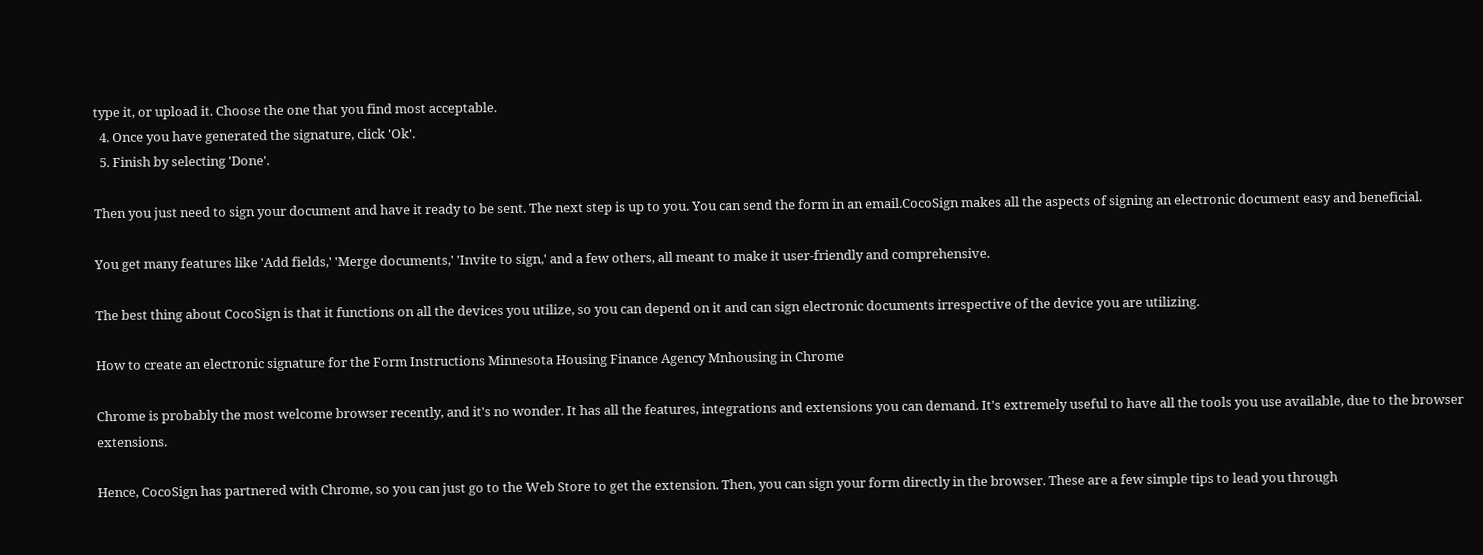type it, or upload it. Choose the one that you find most acceptable.
  4. Once you have generated the signature, click 'Ok'.
  5. Finish by selecting 'Done'.

Then you just need to sign your document and have it ready to be sent. The next step is up to you. You can send the form in an email.CocoSign makes all the aspects of signing an electronic document easy and beneficial.

You get many features like 'Add fields,' 'Merge documents,' 'Invite to sign,' and a few others, all meant to make it user-friendly and comprehensive.

The best thing about CocoSign is that it functions on all the devices you utilize, so you can depend on it and can sign electronic documents irrespective of the device you are utilizing.

How to create an electronic signature for the Form Instructions Minnesota Housing Finance Agency Mnhousing in Chrome

Chrome is probably the most welcome browser recently, and it's no wonder. It has all the features, integrations and extensions you can demand. It's extremely useful to have all the tools you use available, due to the browser extensions.

Hence, CocoSign has partnered with Chrome, so you can just go to the Web Store to get the extension. Then, you can sign your form directly in the browser. These are a few simple tips to lead you through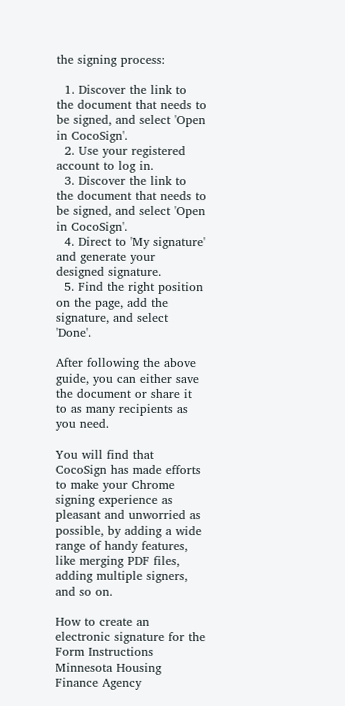the signing process:

  1. Discover the link to the document that needs to be signed, and select 'Open in CocoSign'.
  2. Use your registered account to log in.
  3. Discover the link to the document that needs to be signed, and select 'Open in CocoSign'.
  4. Direct to 'My signature' and generate your designed signature.
  5. Find the right position on the page, add the signature, and select 'Done'.

After following the above guide, you can either save the document or share it to as many recipients as you need.

You will find that CocoSign has made efforts to make your Chrome signing experience as pleasant and unworried as possible, by adding a wide range of handy features, like merging PDF files, adding multiple signers, and so on.

How to create an electronic signature for the Form Instructions Minnesota Housing Finance Agency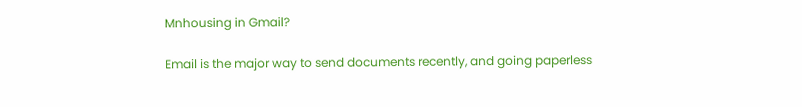Mnhousing in Gmail?

Email is the major way to send documents recently, and going paperless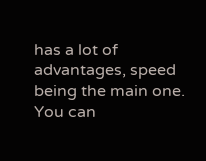has a lot of advantages, speed being the main one. You can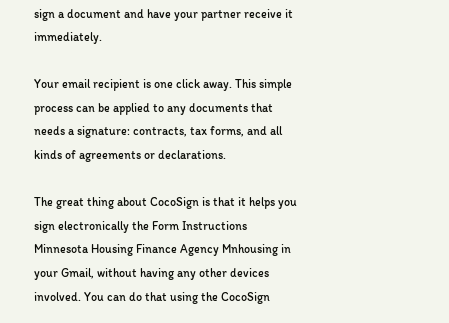sign a document and have your partner receive it immediately.

Your email recipient is one click away. This simple process can be applied to any documents that needs a signature: contracts, tax forms, and all kinds of agreements or declarations.

The great thing about CocoSign is that it helps you sign electronically the Form Instructions Minnesota Housing Finance Agency Mnhousing in your Gmail, without having any other devices involved. You can do that using the CocoSign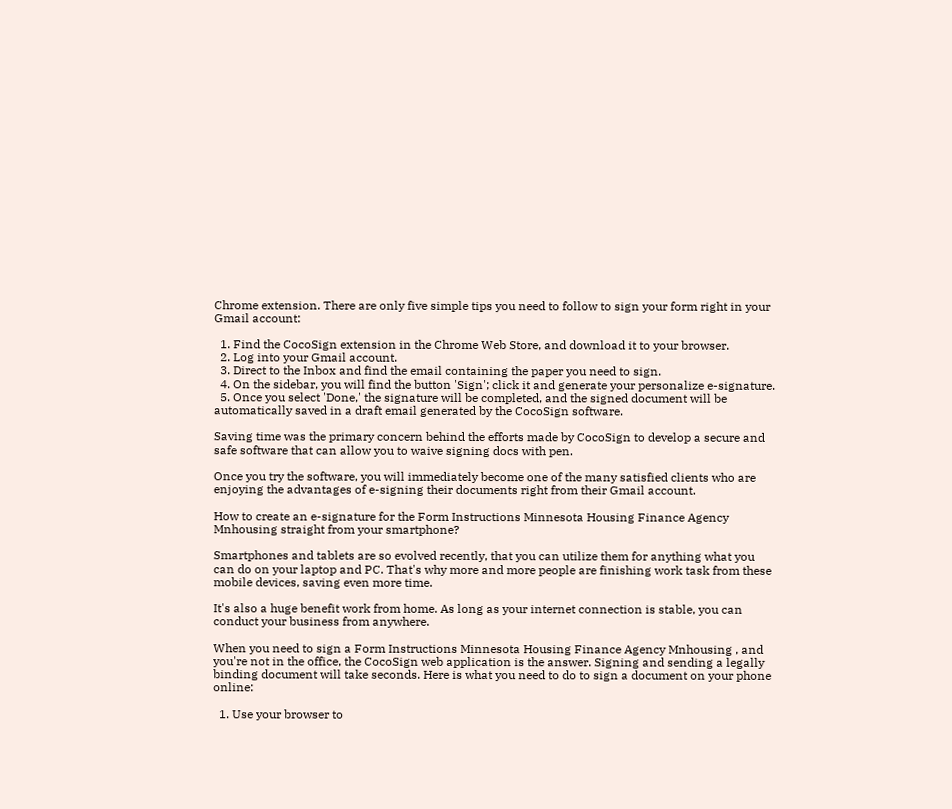Chrome extension. There are only five simple tips you need to follow to sign your form right in your Gmail account:

  1. Find the CocoSign extension in the Chrome Web Store, and download it to your browser.
  2. Log into your Gmail account.
  3. Direct to the Inbox and find the email containing the paper you need to sign.
  4. On the sidebar, you will find the button 'Sign'; click it and generate your personalize e-signature.
  5. Once you select 'Done,' the signature will be completed, and the signed document will be automatically saved in a draft email generated by the CocoSign software.

Saving time was the primary concern behind the efforts made by CocoSign to develop a secure and safe software that can allow you to waive signing docs with pen.

Once you try the software, you will immediately become one of the many satisfied clients who are enjoying the advantages of e-signing their documents right from their Gmail account.

How to create an e-signature for the Form Instructions Minnesota Housing Finance Agency Mnhousing straight from your smartphone?

Smartphones and tablets are so evolved recently, that you can utilize them for anything what you can do on your laptop and PC. That's why more and more people are finishing work task from these mobile devices, saving even more time.

It's also a huge benefit work from home. As long as your internet connection is stable, you can conduct your business from anywhere.

When you need to sign a Form Instructions Minnesota Housing Finance Agency Mnhousing , and you're not in the office, the CocoSign web application is the answer. Signing and sending a legally binding document will take seconds. Here is what you need to do to sign a document on your phone online:

  1. Use your browser to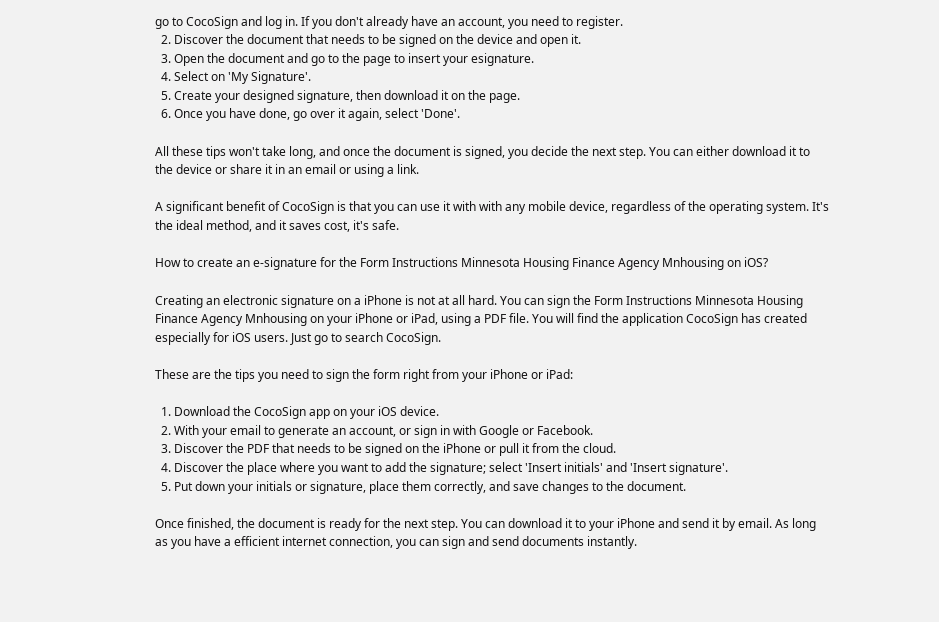go to CocoSign and log in. If you don't already have an account, you need to register.
  2. Discover the document that needs to be signed on the device and open it.
  3. Open the document and go to the page to insert your esignature.
  4. Select on 'My Signature'.
  5. Create your designed signature, then download it on the page.
  6. Once you have done, go over it again, select 'Done'.

All these tips won't take long, and once the document is signed, you decide the next step. You can either download it to the device or share it in an email or using a link.

A significant benefit of CocoSign is that you can use it with with any mobile device, regardless of the operating system. It's the ideal method, and it saves cost, it's safe.

How to create an e-signature for the Form Instructions Minnesota Housing Finance Agency Mnhousing on iOS?

Creating an electronic signature on a iPhone is not at all hard. You can sign the Form Instructions Minnesota Housing Finance Agency Mnhousing on your iPhone or iPad, using a PDF file. You will find the application CocoSign has created especially for iOS users. Just go to search CocoSign.

These are the tips you need to sign the form right from your iPhone or iPad:

  1. Download the CocoSign app on your iOS device.
  2. With your email to generate an account, or sign in with Google or Facebook.
  3. Discover the PDF that needs to be signed on the iPhone or pull it from the cloud.
  4. Discover the place where you want to add the signature; select 'Insert initials' and 'Insert signature'.
  5. Put down your initials or signature, place them correctly, and save changes to the document.

Once finished, the document is ready for the next step. You can download it to your iPhone and send it by email. As long as you have a efficient internet connection, you can sign and send documents instantly.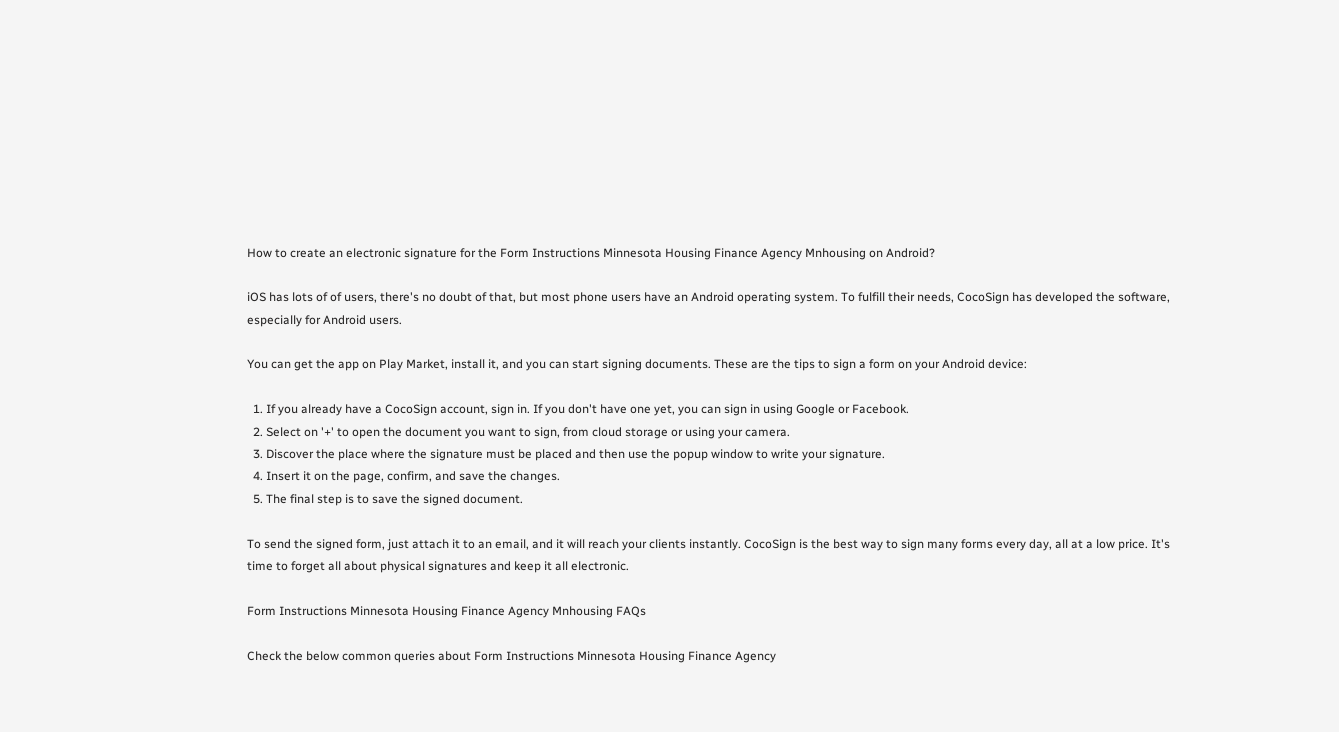How to create an electronic signature for the Form Instructions Minnesota Housing Finance Agency Mnhousing on Android?

iOS has lots of of users, there's no doubt of that, but most phone users have an Android operating system. To fulfill their needs, CocoSign has developed the software, especially for Android users.

You can get the app on Play Market, install it, and you can start signing documents. These are the tips to sign a form on your Android device:

  1. If you already have a CocoSign account, sign in. If you don't have one yet, you can sign in using Google or Facebook.
  2. Select on '+' to open the document you want to sign, from cloud storage or using your camera.
  3. Discover the place where the signature must be placed and then use the popup window to write your signature.
  4. Insert it on the page, confirm, and save the changes.
  5. The final step is to save the signed document.

To send the signed form, just attach it to an email, and it will reach your clients instantly. CocoSign is the best way to sign many forms every day, all at a low price. It's time to forget all about physical signatures and keep it all electronic.

Form Instructions Minnesota Housing Finance Agency Mnhousing FAQs

Check the below common queries about Form Instructions Minnesota Housing Finance Agency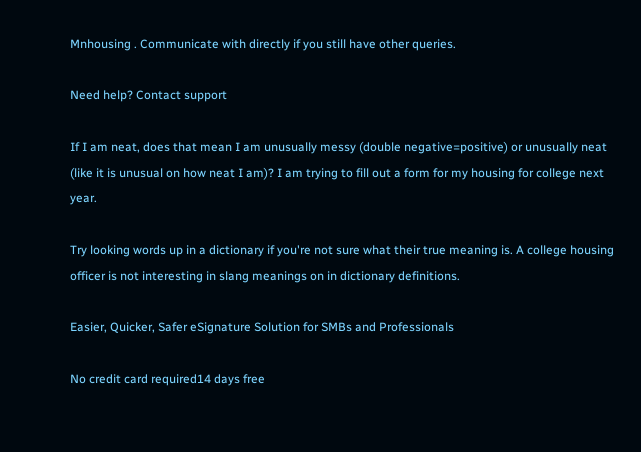Mnhousing . Communicate with directly if you still have other queries.

Need help? Contact support

If I am neat, does that mean I am unusually messy (double negative=positive) or unusually neat (like it is unusual on how neat I am)? I am trying to fill out a form for my housing for college next year.

Try looking words up in a dictionary if you're not sure what their true meaning is. A college housing officer is not interesting in slang meanings on in dictionary definitions.

Easier, Quicker, Safer eSignature Solution for SMBs and Professionals

No credit card required14 days free